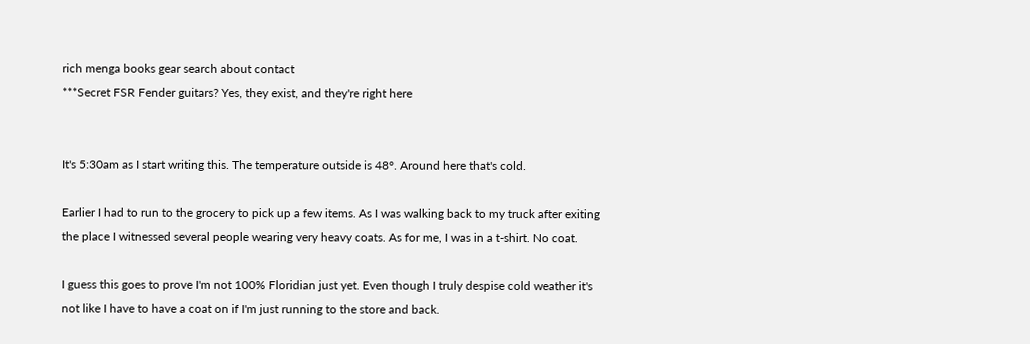rich menga books gear search about contact
***Secret FSR Fender guitars? Yes, they exist, and they're right here


It's 5:30am as I start writing this. The temperature outside is 48°. Around here that's cold.

Earlier I had to run to the grocery to pick up a few items. As I was walking back to my truck after exiting the place I witnessed several people wearing very heavy coats. As for me, I was in a t-shirt. No coat.

I guess this goes to prove I'm not 100% Floridian just yet. Even though I truly despise cold weather it's not like I have to have a coat on if I'm just running to the store and back.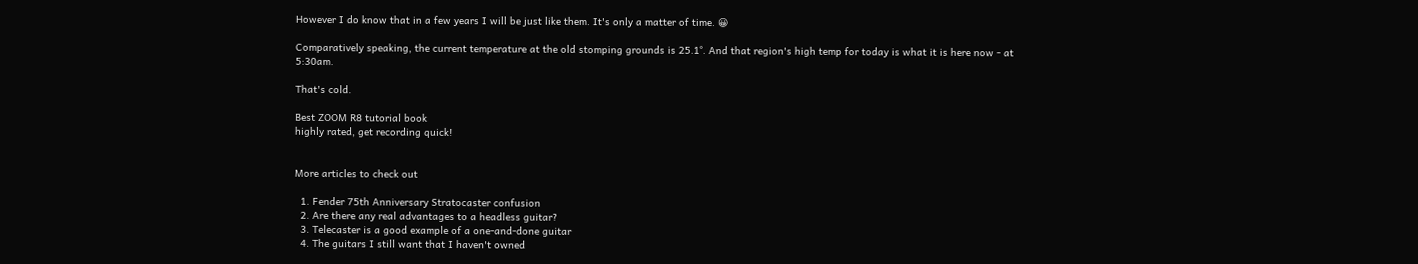However I do know that in a few years I will be just like them. It's only a matter of time. 😀

Comparatively speaking, the current temperature at the old stomping grounds is 25.1°. And that region's high temp for today is what it is here now - at 5:30am.

That's cold.

Best ZOOM R8 tutorial book
highly rated, get recording quick!


More articles to check out

  1. Fender 75th Anniversary Stratocaster confusion
  2. Are there any real advantages to a headless guitar?
  3. Telecaster is a good example of a one-and-done guitar
  4. The guitars I still want that I haven't owned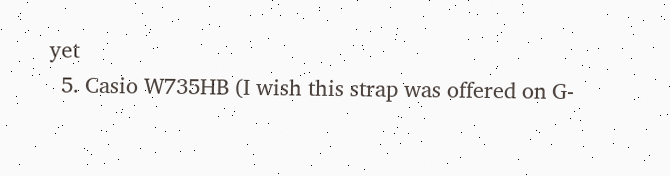yet
  5. Casio W735HB (I wish this strap was offered on G-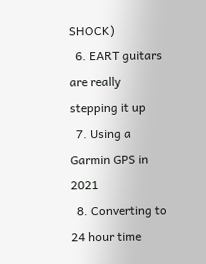SHOCK)
  6. EART guitars are really stepping it up
  7. Using a Garmin GPS in 2021
  8. Converting to 24 hour time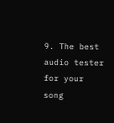9. The best audio tester for your song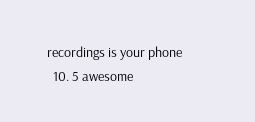recordings is your phone
  10. 5 awesome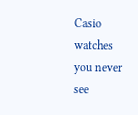Casio watches you never see